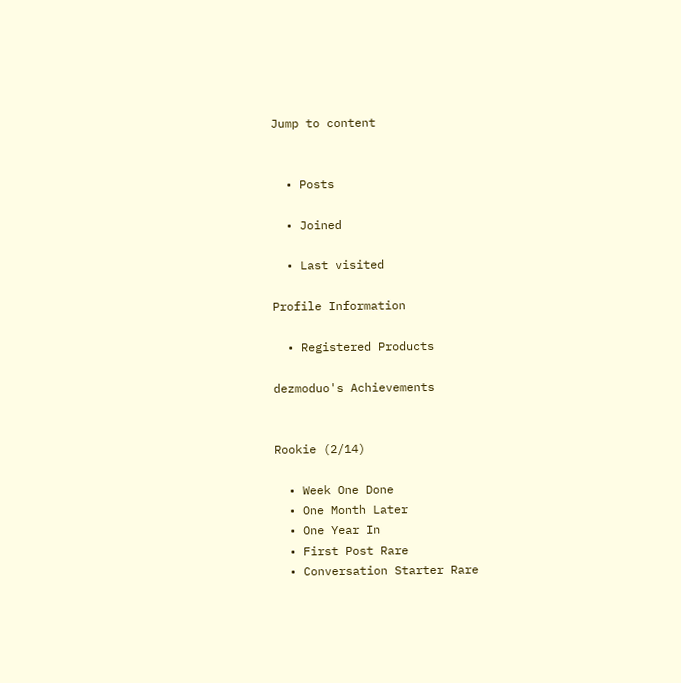Jump to content


  • Posts

  • Joined

  • Last visited

Profile Information

  • Registered Products

dezmoduo's Achievements


Rookie (2/14)

  • Week One Done
  • One Month Later
  • One Year In
  • First Post Rare
  • Conversation Starter Rare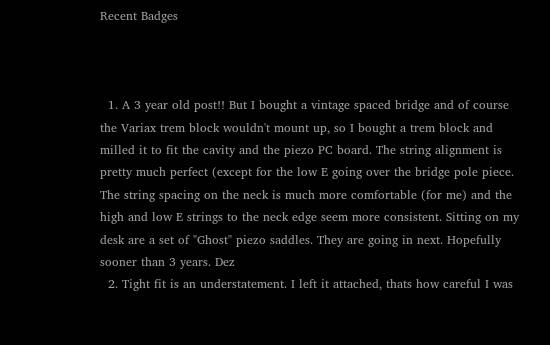Recent Badges



  1. A 3 year old post!! But I bought a vintage spaced bridge and of course the Variax trem block wouldn't mount up, so I bought a trem block and milled it to fit the cavity and the piezo PC board. The string alignment is pretty much perfect (except for the low E going over the bridge pole piece. The string spacing on the neck is much more comfortable (for me) and the high and low E strings to the neck edge seem more consistent. Sitting on my desk are a set of "Ghost" piezo saddles. They are going in next. Hopefully sooner than 3 years. Dez
  2. Tight fit is an understatement. I left it attached, thats how careful I was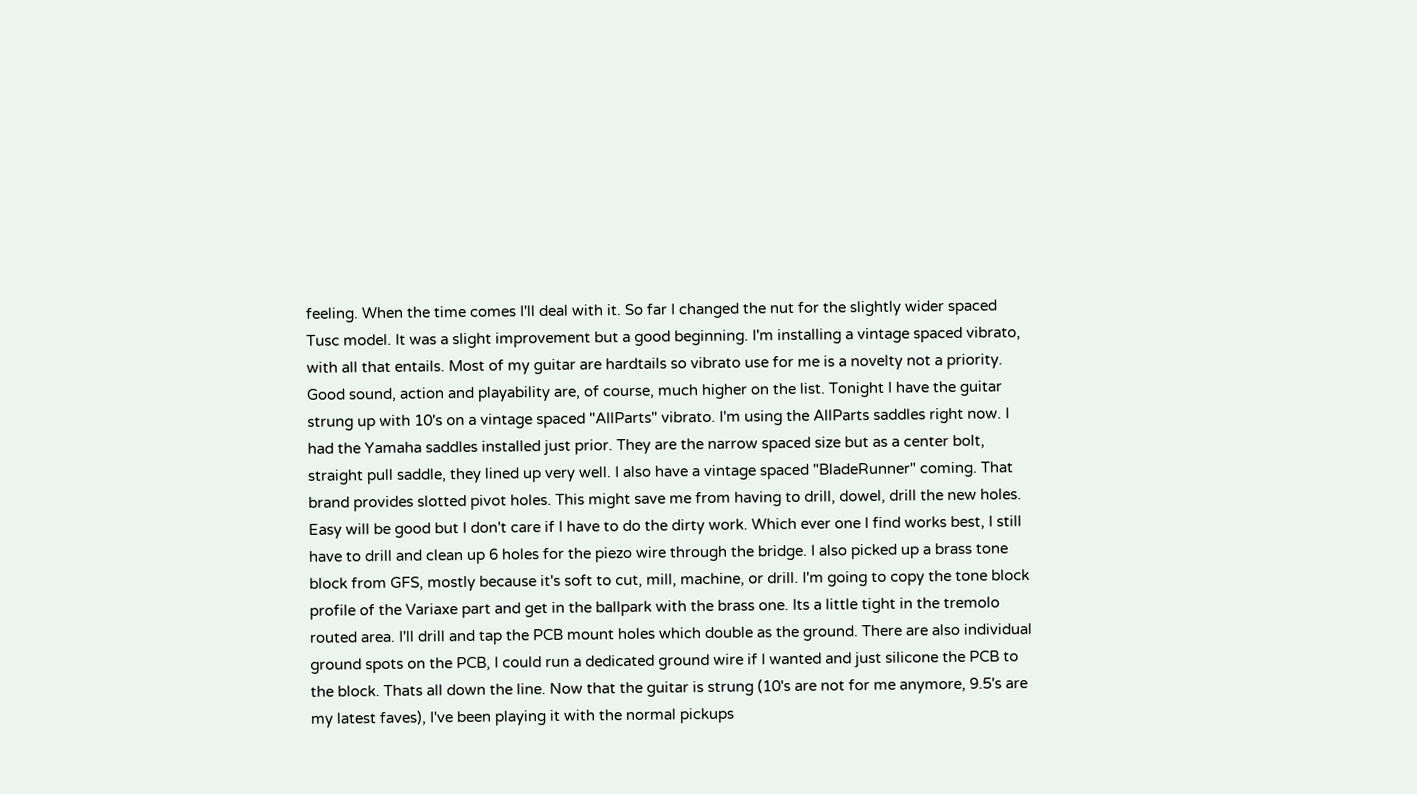feeling. When the time comes I'll deal with it. So far I changed the nut for the slightly wider spaced Tusc model. It was a slight improvement but a good beginning. I'm installing a vintage spaced vibrato, with all that entails. Most of my guitar are hardtails so vibrato use for me is a novelty not a priority. Good sound, action and playability are, of course, much higher on the list. Tonight I have the guitar strung up with 10's on a vintage spaced "AllParts" vibrato. I'm using the AllParts saddles right now. I had the Yamaha saddles installed just prior. They are the narrow spaced size but as a center bolt, straight pull saddle, they lined up very well. I also have a vintage spaced "BladeRunner" coming. That brand provides slotted pivot holes. This might save me from having to drill, dowel, drill the new holes. Easy will be good but I don't care if I have to do the dirty work. Which ever one I find works best, I still have to drill and clean up 6 holes for the piezo wire through the bridge. I also picked up a brass tone block from GFS, mostly because it's soft to cut, mill, machine, or drill. I'm going to copy the tone block profile of the Variaxe part and get in the ballpark with the brass one. Its a little tight in the tremolo routed area. I'll drill and tap the PCB mount holes which double as the ground. There are also individual ground spots on the PCB, I could run a dedicated ground wire if I wanted and just silicone the PCB to the block. Thats all down the line. Now that the guitar is strung (10's are not for me anymore, 9.5's are my latest faves), I've been playing it with the normal pickups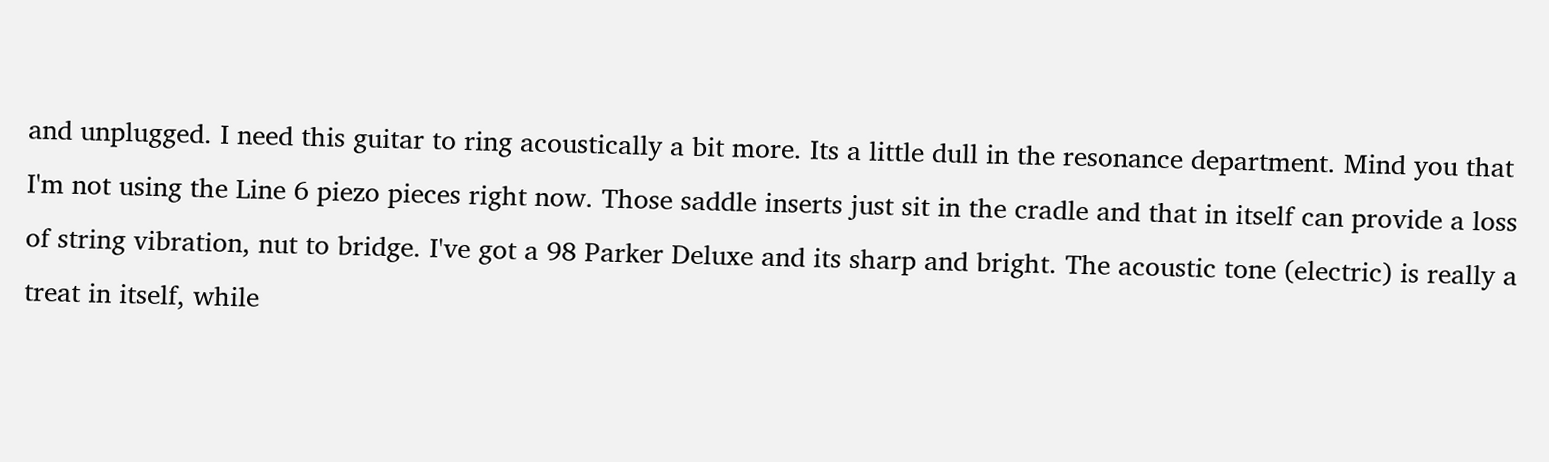and unplugged. I need this guitar to ring acoustically a bit more. Its a little dull in the resonance department. Mind you that I'm not using the Line 6 piezo pieces right now. Those saddle inserts just sit in the cradle and that in itself can provide a loss of string vibration, nut to bridge. I've got a 98 Parker Deluxe and its sharp and bright. The acoustic tone (electric) is really a treat in itself, while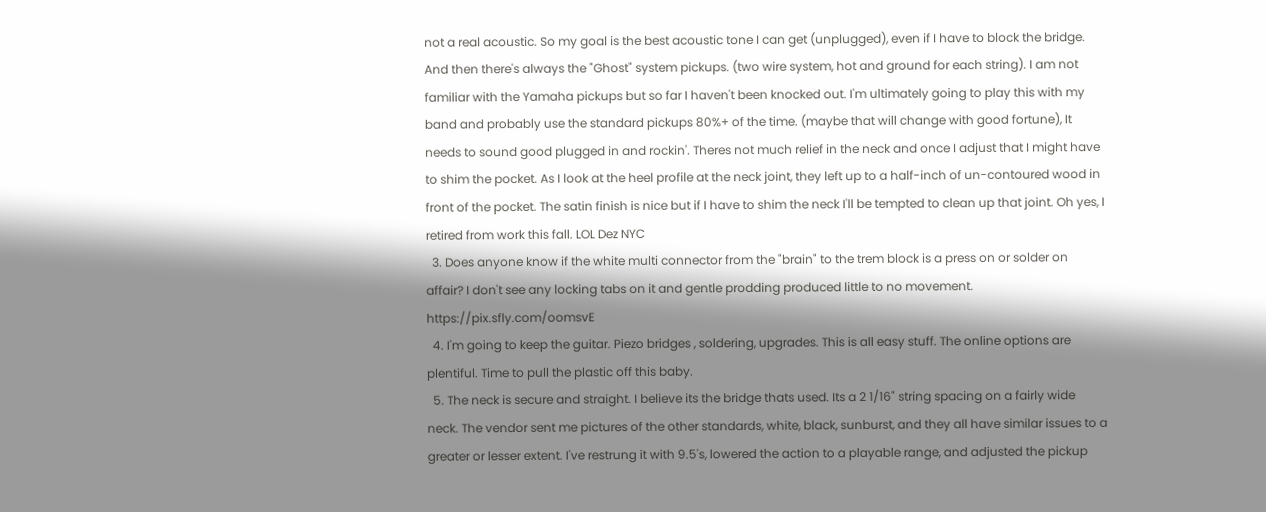not a real acoustic. So my goal is the best acoustic tone I can get (unplugged), even if I have to block the bridge. And then there's always the "Ghost" system pickups. (two wire system, hot and ground for each string). I am not familiar with the Yamaha pickups but so far I haven't been knocked out. I'm ultimately going to play this with my band and probably use the standard pickups 80%+ of the time. (maybe that will change with good fortune), It needs to sound good plugged in and rockin'. Theres not much relief in the neck and once I adjust that I might have to shim the pocket. As I look at the heel profile at the neck joint, they left up to a half-inch of un-contoured wood in front of the pocket. The satin finish is nice but if I have to shim the neck I'll be tempted to clean up that joint. Oh yes, I retired from work this fall. LOL Dez NYC
  3. Does anyone know if the white multi connector from the "brain" to the trem block is a press on or solder on affair? I don't see any locking tabs on it and gentle prodding produced little to no movement. https://pix.sfly.com/oomsvE
  4. I'm going to keep the guitar. Piezo bridges , soldering, upgrades. This is all easy stuff. The online options are plentiful. Time to pull the plastic off this baby.
  5. The neck is secure and straight. I believe its the bridge thats used. Its a 2 1/16" string spacing on a fairly wide neck. The vendor sent me pictures of the other standards, white, black, sunburst, and they all have similar issues to a greater or lesser extent. I've restrung it with 9.5's, lowered the action to a playable range, and adjusted the pickup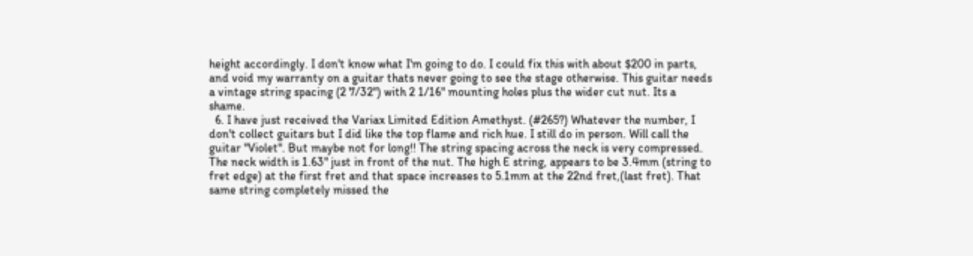height accordingly. I don't know what I'm going to do. I could fix this with about $200 in parts, and void my warranty on a guitar thats never going to see the stage otherwise. This guitar needs a vintage string spacing (2 7/32") with 2 1/16" mounting holes plus the wider cut nut. Its a shame.
  6. I have just received the Variax Limited Edition Amethyst. (#265?) Whatever the number, I don't collect guitars but I did like the top flame and rich hue. I still do in person. Will call the guitar "Violet". But maybe not for long!! The string spacing across the neck is very compressed. The neck width is 1.63" just in front of the nut. The high E string, appears to be 3.4mm (string to fret edge) at the first fret and that space increases to 5.1mm at the 22nd fret,(last fret). That same string completely missed the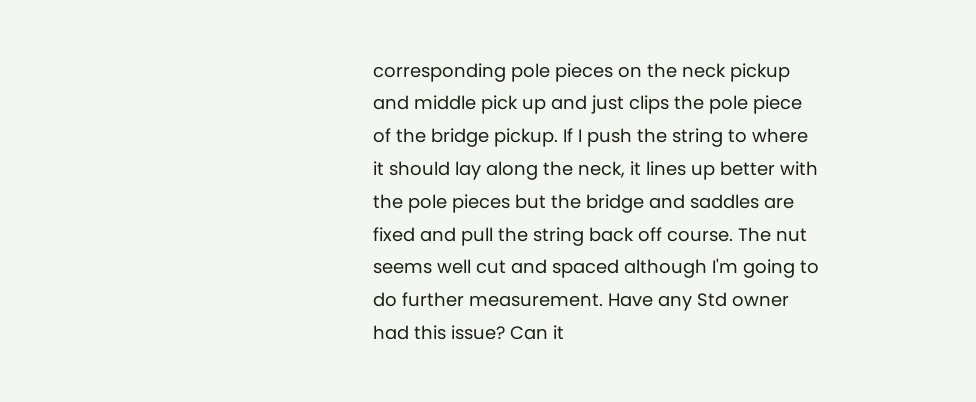corresponding pole pieces on the neck pickup and middle pick up and just clips the pole piece of the bridge pickup. If I push the string to where it should lay along the neck, it lines up better with the pole pieces but the bridge and saddles are fixed and pull the string back off course. The nut seems well cut and spaced although I'm going to do further measurement. Have any Std owner had this issue? Can it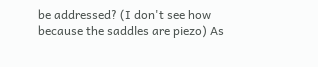be addressed? (I don't see how because the saddles are piezo) As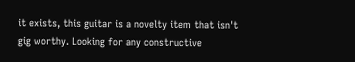it exists, this guitar is a novelty item that isn't gig worthy. Looking for any constructive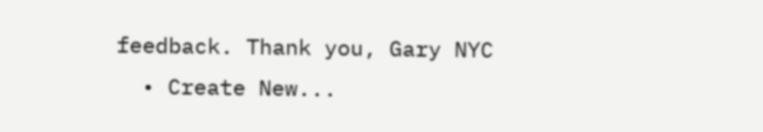feedback. Thank you, Gary NYC
  • Create New...